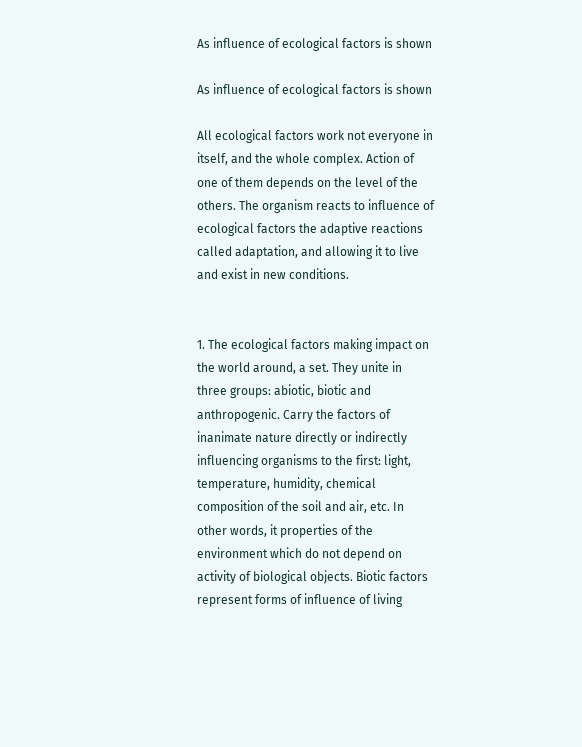As influence of ecological factors is shown

As influence of ecological factors is shown

All ecological factors work not everyone in itself, and the whole complex. Action of one of them depends on the level of the others. The organism reacts to influence of ecological factors the adaptive reactions called adaptation, and allowing it to live and exist in new conditions.


1. The ecological factors making impact on the world around, a set. They unite in three groups: abiotic, biotic and anthropogenic. Carry the factors of inanimate nature directly or indirectly influencing organisms to the first: light, temperature, humidity, chemical composition of the soil and air, etc. In other words, it properties of the environment which do not depend on activity of biological objects. Biotic factors represent forms of influence of living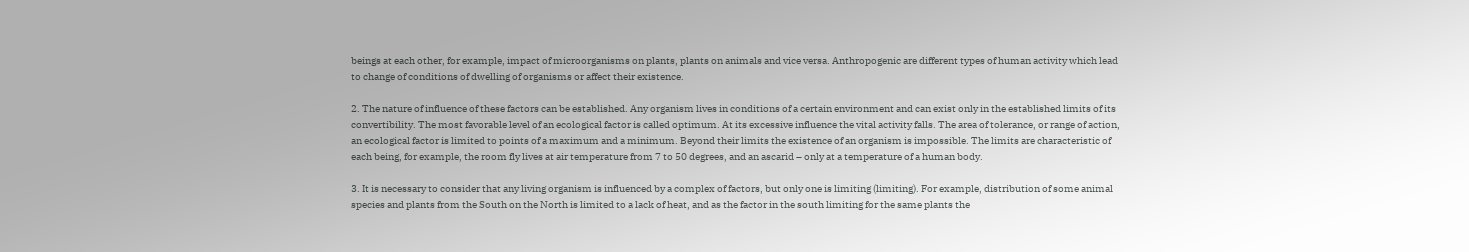beings at each other, for example, impact of microorganisms on plants, plants on animals and vice versa. Anthropogenic are different types of human activity which lead to change of conditions of dwelling of organisms or affect their existence.

2. The nature of influence of these factors can be established. Any organism lives in conditions of a certain environment and can exist only in the established limits of its convertibility. The most favorable level of an ecological factor is called optimum. At its excessive influence the vital activity falls. The area of tolerance, or range of action, an ecological factor is limited to points of a maximum and a minimum. Beyond their limits the existence of an organism is impossible. The limits are characteristic of each being, for example, the room fly lives at air temperature from 7 to 50 degrees, and an ascarid – only at a temperature of a human body.

3. It is necessary to consider that any living organism is influenced by a complex of factors, but only one is limiting (limiting). For example, distribution of some animal species and plants from the South on the North is limited to a lack of heat, and as the factor in the south limiting for the same plants the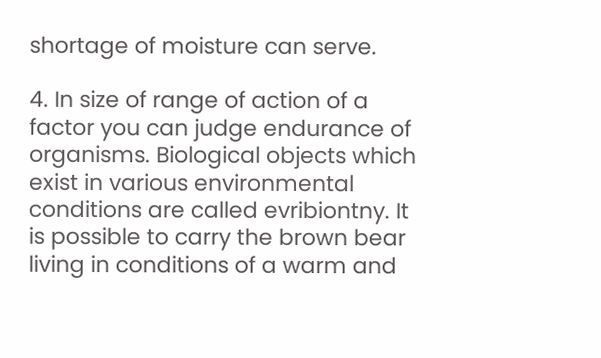shortage of moisture can serve.

4. In size of range of action of a factor you can judge endurance of organisms. Biological objects which exist in various environmental conditions are called evribiontny. It is possible to carry the brown bear living in conditions of a warm and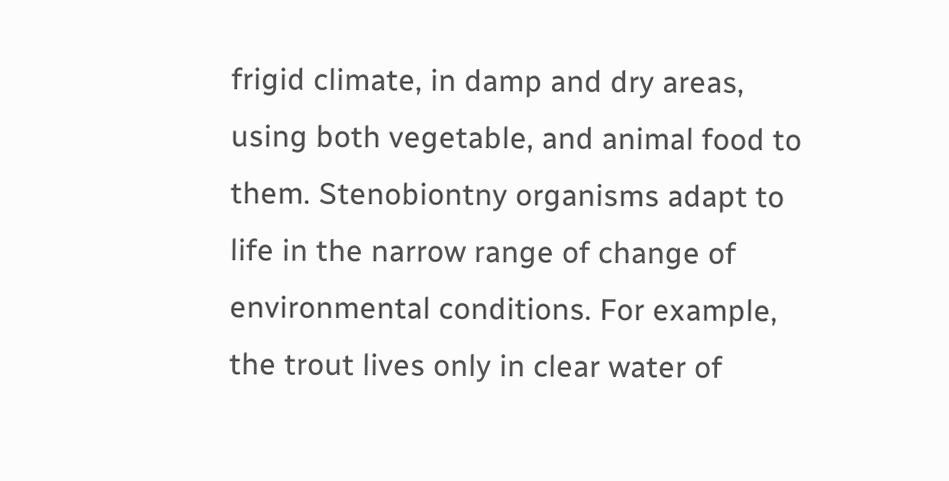frigid climate, in damp and dry areas, using both vegetable, and animal food to them. Stenobiontny organisms adapt to life in the narrow range of change of environmental conditions. For example, the trout lives only in clear water of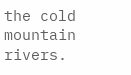the cold mountain rivers.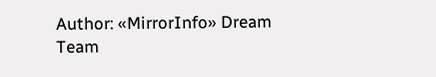Author: «MirrorInfo» Dream Team